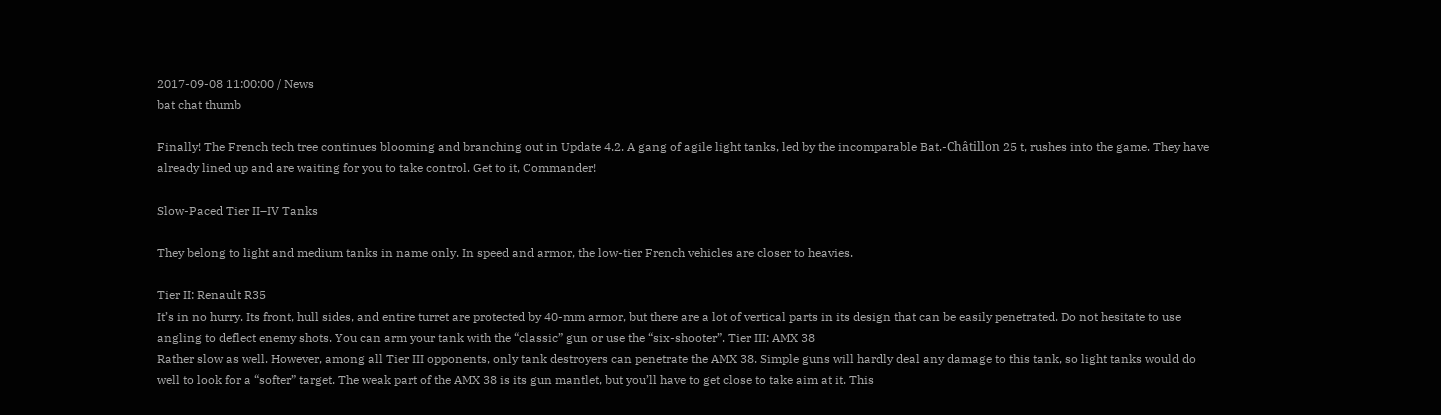2017-09-08 11:00:00 / News
bat chat thumb

Finally! The French tech tree continues blooming and branching out in Update 4.2. A gang of agile light tanks, led by the incomparable Bat.-Châtillon 25 t, rushes into the game. They have already lined up and are waiting for you to take control. Get to it, Commander!

Slow-Paced Tier II–IV Tanks

They belong to light and medium tanks in name only. In speed and armor, the low-tier French vehicles are closer to heavies.

Tier II: Renault R35
It’s in no hurry. Its front, hull sides, and entire turret are protected by 40-mm armor, but there are a lot of vertical parts in its design that can be easily penetrated. Do not hesitate to use angling to deflect enemy shots. You can arm your tank with the “classic” gun or use the “six-shooter”. Tier III: AMX 38
Rather slow as well. However, among all Tier III opponents, only tank destroyers can penetrate the AMX 38. Simple guns will hardly deal any damage to this tank, so light tanks would do well to look for a “softer” target. The weak part of the AMX 38 is its gun mantlet, but you’ll have to get close to take aim at it. This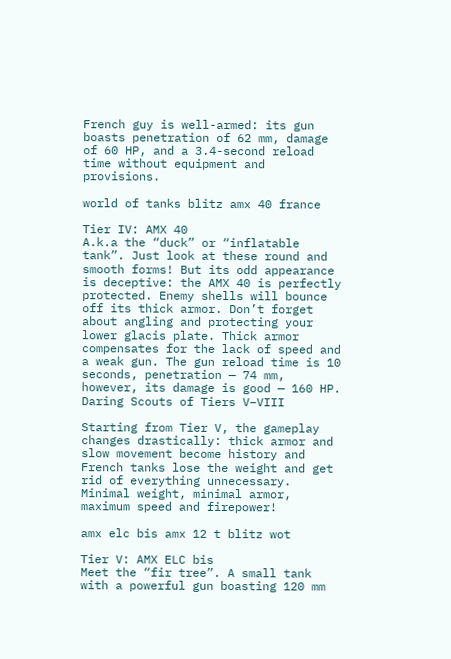French guy is well-armed: its gun boasts penetration of 62 mm, damage of 60 HP, and a 3.4-second reload time without equipment and provisions.

world of tanks blitz amx 40 france

Tier IV: AMX 40
A.k.a the “duck” or “inflatable tank”. Just look at these round and smooth forms! But its odd appearance is deceptive: the AMX 40 is perfectly protected. Enemy shells will bounce off its thick armor. Don’t forget about angling and protecting your lower glacis plate. Thick armor compensates for the lack of speed and a weak gun. The gun reload time is 10 seconds, penetration — 74 mm, however, its damage is good — 160 HP. Daring Scouts of Tiers V–VIII

Starting from Tier V, the gameplay changes drastically: thick armor and slow movement become history and French tanks lose the weight and get rid of everything unnecessary. Minimal weight, minimal armor, maximum speed and firepower!

amx elc bis amx 12 t blitz wot

Tier V: AMX ELC bis
Meet the “fir tree”. A small tank with a powerful gun boasting 120 mm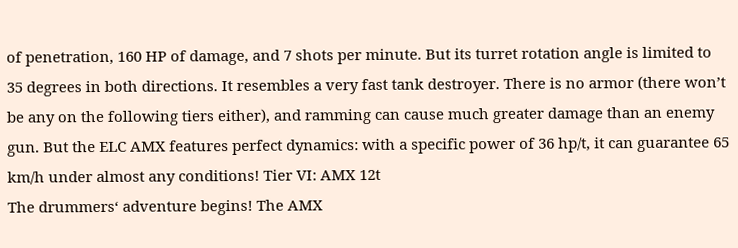of penetration, 160 HP of damage, and 7 shots per minute. But its turret rotation angle is limited to 35 degrees in both directions. It resembles a very fast tank destroyer. There is no armor (there won’t be any on the following tiers either), and ramming can cause much greater damage than an enemy gun. But the ELC AMX features perfect dynamics: with a specific power of 36 hp/t, it can guarantee 65 km/h under almost any conditions! Tier VI: AMX 12t
The drummers‘ adventure begins! The AMX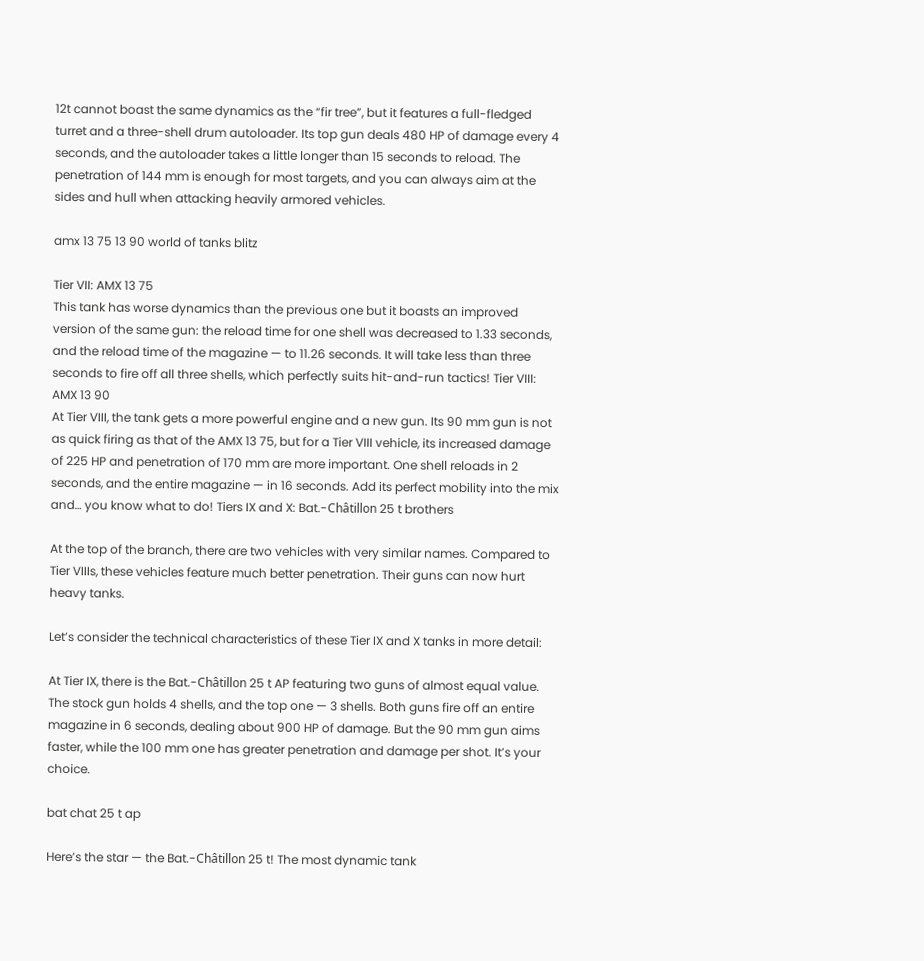12t cannot boast the same dynamics as the “fir tree”, but it features a full-fledged turret and a three-shell drum autoloader. Its top gun deals 480 HP of damage every 4 seconds, and the autoloader takes a little longer than 15 seconds to reload. The penetration of 144 mm is enough for most targets, and you can always aim at the sides and hull when attacking heavily armored vehicles.

amx 13 75 13 90 world of tanks blitz

Tier VII: AMX 13 75
This tank has worse dynamics than the previous one but it boasts an improved version of the same gun: the reload time for one shell was decreased to 1.33 seconds, and the reload time of the magazine — to 11.26 seconds. It will take less than three seconds to fire off all three shells, which perfectly suits hit-and-run tactics! Tier VIII: AMX 13 90
At Tier VIII, the tank gets a more powerful engine and a new gun. Its 90 mm gun is not as quick firing as that of the AMX 13 75, but for a Tier VIII vehicle, its increased damage of 225 HP and penetration of 170 mm are more important. One shell reloads in 2 seconds, and the entire magazine — in 16 seconds. Add its perfect mobility into the mix and… you know what to do! Tiers IX and X: Bat.-Châtillon 25 t brothers

At the top of the branch, there are two vehicles with very similar names. Compared to Tier VIIIs, these vehicles feature much better penetration. Their guns can now hurt heavy tanks.

Let’s consider the technical characteristics of these Tier IX and X tanks in more detail:

At Tier IX, there is the Bat.-Châtillon 25 t AP featuring two guns of almost equal value. The stock gun holds 4 shells, and the top one — 3 shells. Both guns fire off an entire magazine in 6 seconds, dealing about 900 HP of damage. But the 90 mm gun aims faster, while the 100 mm one has greater penetration and damage per shot. It’s your choice.

bat chat 25 t ap

Here’s the star — the Bat.-Châtillon 25 t! The most dynamic tank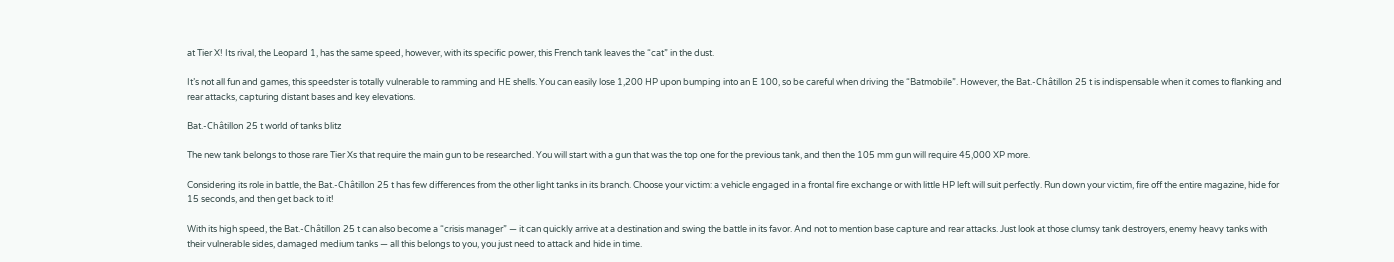at Tier X! Its rival, the Leopard 1, has the same speed, however, with its specific power, this French tank leaves the “cat” in the dust.

It’s not all fun and games, this speedster is totally vulnerable to ramming and HE shells. You can easily lose 1,200 HP upon bumping into an E 100, so be careful when driving the “Batmobile”. However, the Bat.-Châtillon 25 t is indispensable when it comes to flanking and rear attacks, capturing distant bases and key elevations.

Bat.-Châtillon 25 t world of tanks blitz

The new tank belongs to those rare Tier Xs that require the main gun to be researched. You will start with a gun that was the top one for the previous tank, and then the 105 mm gun will require 45,000 XP more.

Considering its role in battle, the Bat.-Châtillon 25 t has few differences from the other light tanks in its branch. Choose your victim: a vehicle engaged in a frontal fire exchange or with little HP left will suit perfectly. Run down your victim, fire off the entire magazine, hide for 15 seconds, and then get back to it!

With its high speed, the Bat.-Châtillon 25 t can also become a “crisis manager” — it can quickly arrive at a destination and swing the battle in its favor. And not to mention base capture and rear attacks. Just look at those clumsy tank destroyers, enemy heavy tanks with their vulnerable sides, damaged medium tanks — all this belongs to you, you just need to attack and hide in time.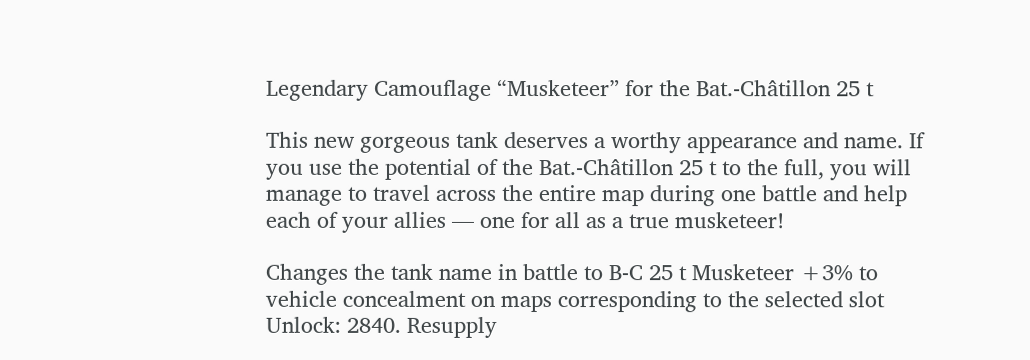Legendary Camouflage “Musketeer” for the Bat.-Châtillon 25 t

This new gorgeous tank deserves a worthy appearance and name. If you use the potential of the Bat.-Châtillon 25 t to the full, you will manage to travel across the entire map during one battle and help each of your allies — one for all as a true musketeer!

Changes the tank name in battle to B-C 25 t Musketeer +3% to vehicle concealment on maps corresponding to the selected slot Unlock: 2840. Resupply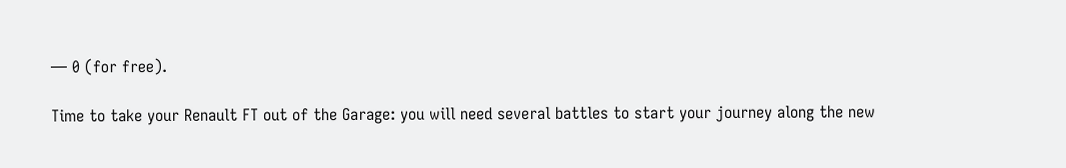— 0 (for free).

Time to take your Renault FT out of the Garage: you will need several battles to start your journey along the new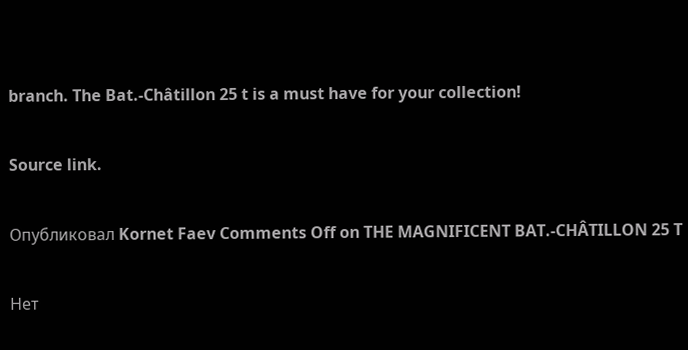branch. The Bat.-Châtillon 25 t is a must have for your collection!

Source link.

Опубликовал Kornet Faev Comments Off on THE MAGNIFICENT BAT.-CHÂTILLON 25 T

Нет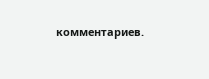комментариев.